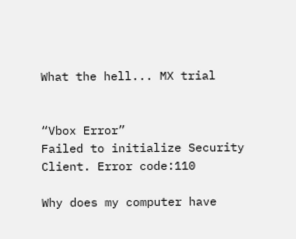What the hell... MX trial


“Vbox Error”
Failed to initialize Security Client. Error code:110

Why does my computer have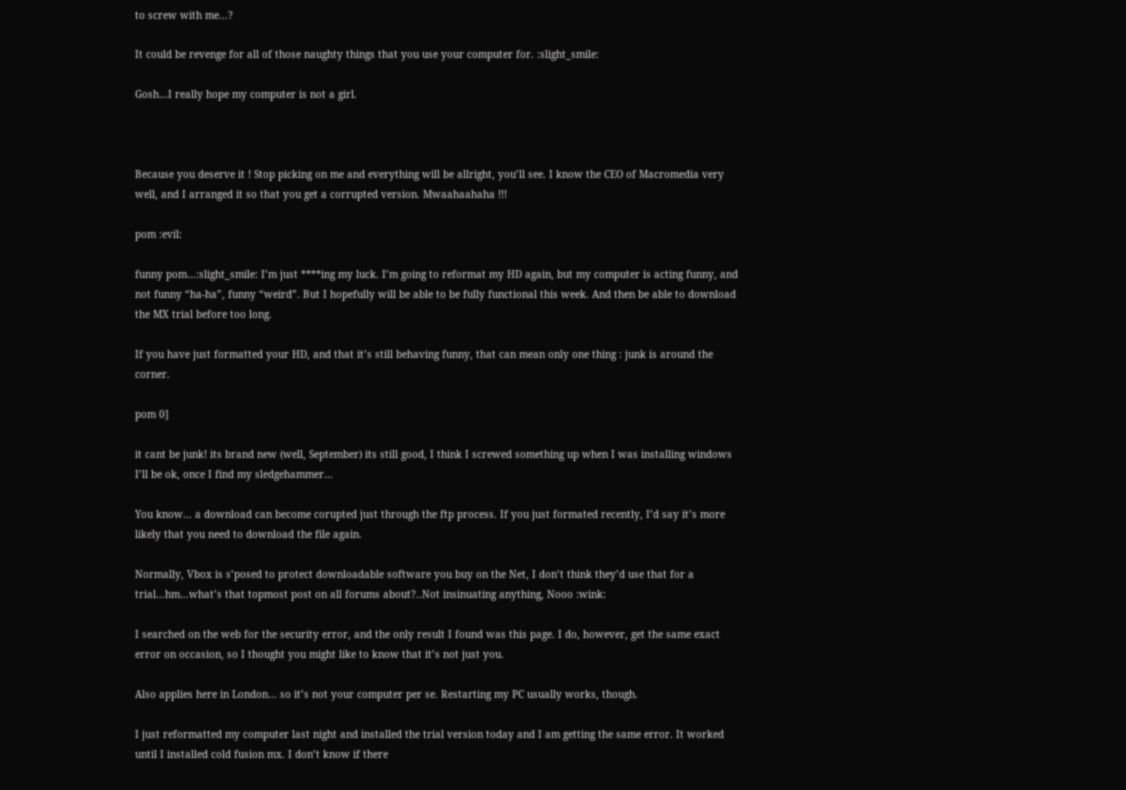to screw with me…?

It could be revenge for all of those naughty things that you use your computer for. :slight_smile:

Gosh…I really hope my computer is not a girl.



Because you deserve it ! Stop picking on me and everything will be allright, you’ll see. I know the CEO of Macromedia very well, and I arranged it so that you get a corrupted version. Mwaahaahaha !!!

pom :evil:

funny pom…:slight_smile: I’m just ****ing my luck. I’m going to reformat my HD again, but my computer is acting funny, and not funny “ha-ha”, funny “weird”. But I hopefully will be able to be fully functional this week. And then be able to download the MX trial before too long.

If you have just formatted your HD, and that it’s still behaving funny, that can mean only one thing : junk is around the corner.

pom 0]

it cant be junk! its brand new (well, September) its still good, I think I screwed something up when I was installing windows I’ll be ok, once I find my sledgehammer…

You know… a download can become corupted just through the ftp process. If you just formated recently, I’d say it’s more likely that you need to download the file again.

Normally, Vbox is s’posed to protect downloadable software you buy on the Net, I don’t think they’d use that for a trial…hm…what’s that topmost post on all forums about?..Not insinuating anything, Nooo :wink:

I searched on the web for the security error, and the only result I found was this page. I do, however, get the same exact error on occasion, so I thought you might like to know that it’s not just you.

Also applies here in London… so it’s not your computer per se. Restarting my PC usually works, though.

I just reformatted my computer last night and installed the trial version today and I am getting the same error. It worked until I installed cold fusion mx. I don’t know if there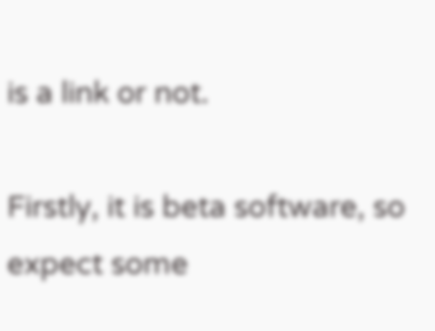is a link or not.

Firstly, it is beta software, so expect some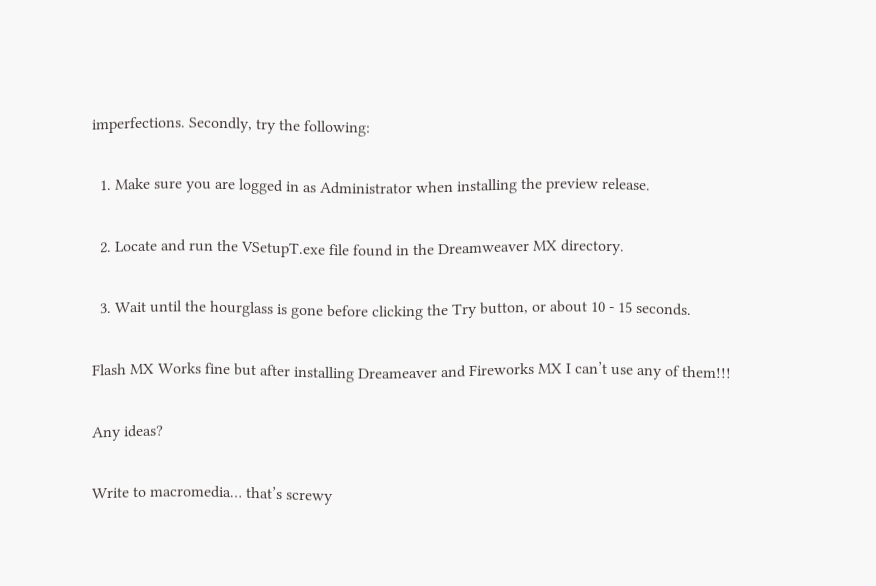imperfections. Secondly, try the following:

  1. Make sure you are logged in as Administrator when installing the preview release.

  2. Locate and run the VSetupT.exe file found in the Dreamweaver MX directory.

  3. Wait until the hourglass is gone before clicking the Try button, or about 10 - 15 seconds.

Flash MX Works fine but after installing Dreameaver and Fireworks MX I can’t use any of them!!!

Any ideas?

Write to macromedia… that’s screwy